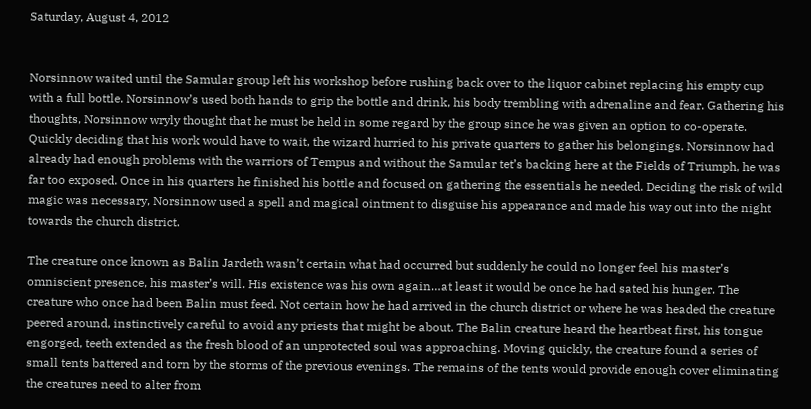Saturday, August 4, 2012


Norsinnow waited until the Samular group left his workshop before rushing back over to the liquor cabinet replacing his empty cup with a full bottle. Norsinnow’s used both hands to grip the bottle and drink, his body trembling with adrenaline and fear. Gathering his thoughts, Norsinnow wryly thought that he must be held in some regard by the group since he was given an option to co-operate. Quickly deciding that his work would have to wait, the wizard hurried to his private quarters to gather his belongings. Norsinnow had already had enough problems with the warriors of Tempus and without the Samular tet’s backing here at the Fields of Triumph, he was far too exposed. Once in his quarters he finished his bottle and focused on gathering the essentials he needed. Deciding the risk of wild magic was necessary, Norsinnow used a spell and magical ointment to disguise his appearance and made his way out into the night towards the church district.

The creature once known as Balin Jardeth wasn’t certain what had occurred but suddenly he could no longer feel his master’s omniscient presence, his master’s will. His existence was his own again…at least it would be once he had sated his hunger. The creature who once had been Balin must feed. Not certain how he had arrived in the church district or where he was headed the creature peered around, instinctively careful to avoid any priests that might be about. The Balin creature heard the heartbeat first, his tongue engorged, teeth extended as the fresh blood of an unprotected soul was approaching. Moving quickly, the creature found a series of small tents battered and torn by the storms of the previous evenings. The remains of the tents would provide enough cover eliminating the creatures need to alter from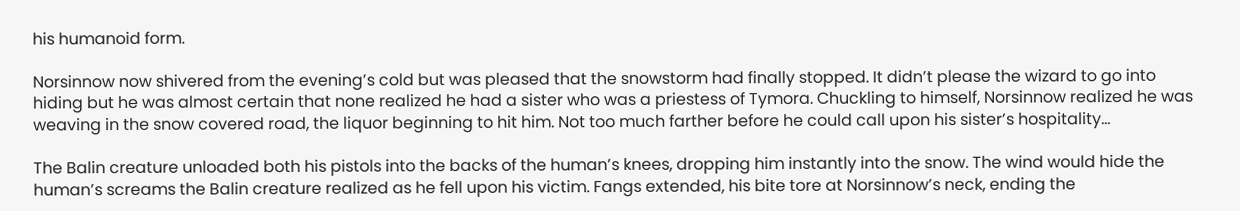his humanoid form.

Norsinnow now shivered from the evening’s cold but was pleased that the snowstorm had finally stopped. It didn’t please the wizard to go into hiding but he was almost certain that none realized he had a sister who was a priestess of Tymora. Chuckling to himself, Norsinnow realized he was weaving in the snow covered road, the liquor beginning to hit him. Not too much farther before he could call upon his sister’s hospitality…

The Balin creature unloaded both his pistols into the backs of the human’s knees, dropping him instantly into the snow. The wind would hide the human’s screams the Balin creature realized as he fell upon his victim. Fangs extended, his bite tore at Norsinnow’s neck, ending the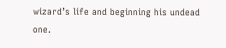wizard’s life and beginning his undead one.